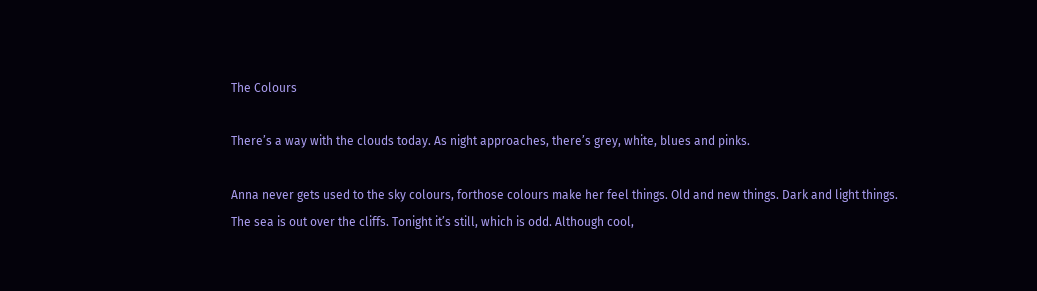The Colours

There’s a way with the clouds today. As night approaches, there’s grey, white, blues and pinks.

Anna never gets used to the sky colours, forthose colours make her feel things. Old and new things. Dark and light things.
The sea is out over the cliffs. Tonight it’s still, which is odd. Although cool,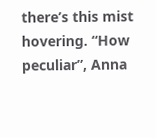there’s this mist hovering. “How peculiar”, Anna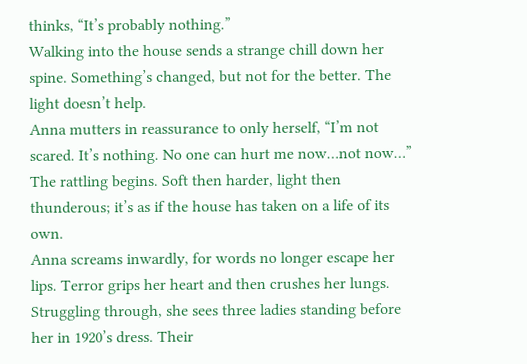thinks, “It’s probably nothing.”
Walking into the house sends a strange chill down her spine. Something’s changed, but not for the better. The light doesn’t help.
Anna mutters in reassurance to only herself, “I’m not scared. It’s nothing. No one can hurt me now…not now…”
The rattling begins. Soft then harder, light then thunderous; it’s as if the house has taken on a life of its own.
Anna screams inwardly, for words no longer escape her lips. Terror grips her heart and then crushes her lungs. Struggling through, she sees three ladies standing before her in 1920’s dress. Their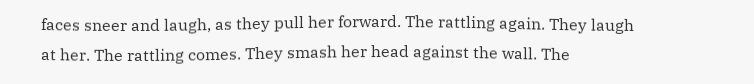faces sneer and laugh, as they pull her forward. The rattling again. They laugh at her. The rattling comes. They smash her head against the wall. The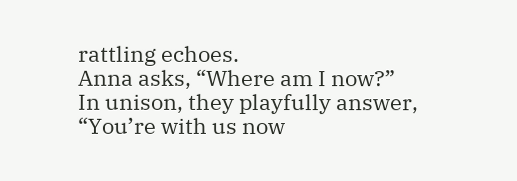rattling echoes.
Anna asks, “Where am I now?”
In unison, they playfully answer, “You’re with us now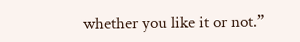whether you like it or not.”